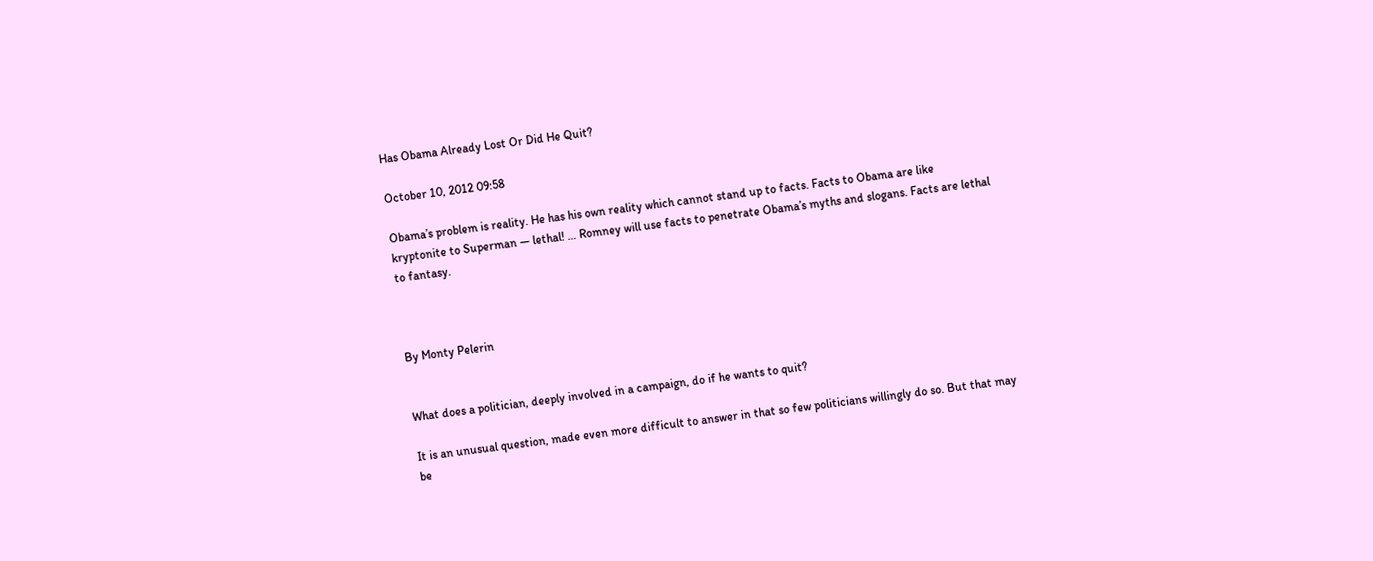Has Obama Already Lost Or Did He Quit?

October 10, 2012 09:58

Obama’s problem is reality. He has his own reality which cannot stand up to facts. Facts to Obama are like kryptonite to Superman — lethal! … Romney will use facts to penetrate Obama’s myths and slogans. Facts are lethal to fantasy.



By Monty Pelerin


What does a politician, deeply involved in a campaign, do if he wants to quit?

It is an unusual question, made even more difficult to answer in that so few politicians willingly do so. But that may be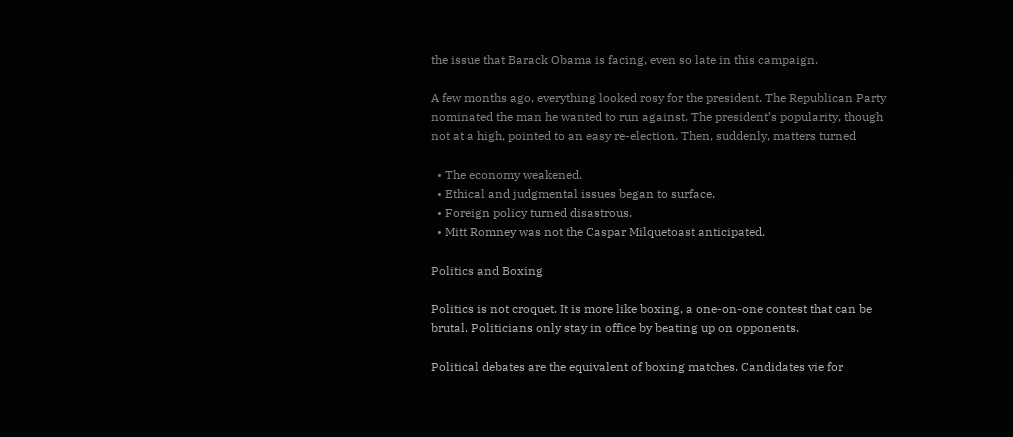the issue that Barack Obama is facing, even so late in this campaign.

A few months ago, everything looked rosy for the president. The Republican Party nominated the man he wanted to run against. The president’s popularity, though not at a high, pointed to an easy re-election. Then, suddenly, matters turned

  • The economy weakened.
  • Ethical and judgmental issues began to surface.
  • Foreign policy turned disastrous.
  • Mitt Romney was not the Caspar Milquetoast anticipated.

Politics and Boxing

Politics is not croquet. It is more like boxing, a one-on-one contest that can be brutal. Politicians only stay in office by beating up on opponents.

Political debates are the equivalent of boxing matches. Candidates vie for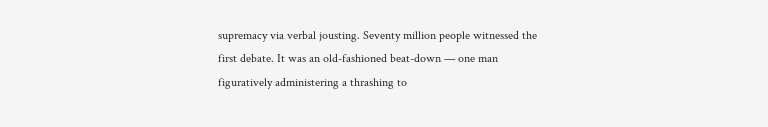supremacy via verbal jousting. Seventy million people witnessed the first debate. It was an old-fashioned beat-down — one man figuratively administering a thrashing to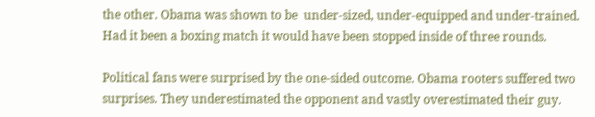the other. Obama was shown to be  under-sized, under-equipped and under-trained. Had it been a boxing match it would have been stopped inside of three rounds.

Political fans were surprised by the one-sided outcome. Obama rooters suffered two surprises. They underestimated the opponent and vastly overestimated their guy.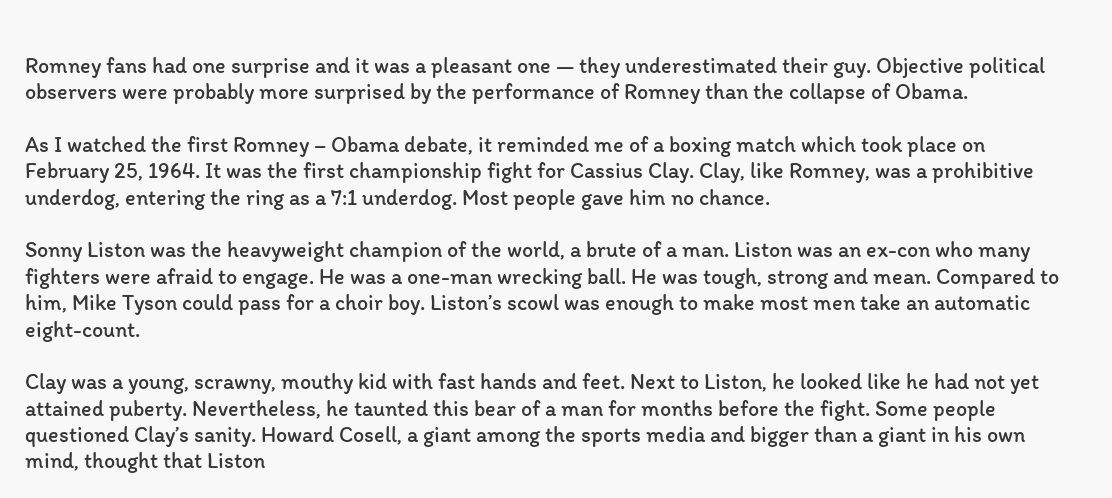Romney fans had one surprise and it was a pleasant one — they underestimated their guy. Objective political observers were probably more surprised by the performance of Romney than the collapse of Obama.

As I watched the first Romney – Obama debate, it reminded me of a boxing match which took place on February 25, 1964. It was the first championship fight for Cassius Clay. Clay, like Romney, was a prohibitive underdog, entering the ring as a 7:1 underdog. Most people gave him no chance.

Sonny Liston was the heavyweight champion of the world, a brute of a man. Liston was an ex-con who many fighters were afraid to engage. He was a one-man wrecking ball. He was tough, strong and mean. Compared to him, Mike Tyson could pass for a choir boy. Liston’s scowl was enough to make most men take an automatic eight-count.

Clay was a young, scrawny, mouthy kid with fast hands and feet. Next to Liston, he looked like he had not yet attained puberty. Nevertheless, he taunted this bear of a man for months before the fight. Some people questioned Clay’s sanity. Howard Cosell, a giant among the sports media and bigger than a giant in his own mind, thought that Liston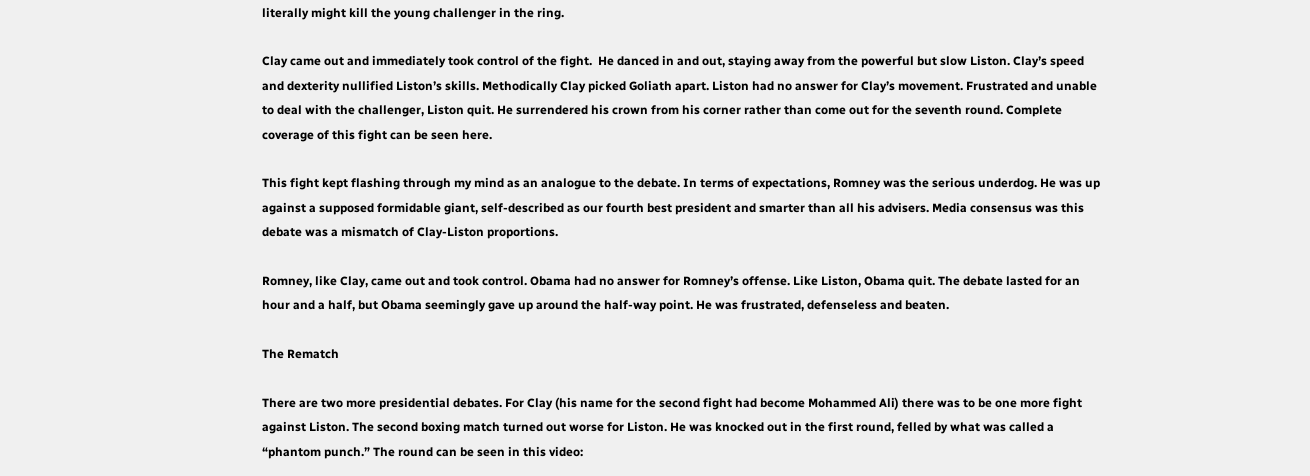literally might kill the young challenger in the ring.

Clay came out and immediately took control of the fight.  He danced in and out, staying away from the powerful but slow Liston. Clay’s speed and dexterity nullified Liston’s skills. Methodically Clay picked Goliath apart. Liston had no answer for Clay’s movement. Frustrated and unable to deal with the challenger, Liston quit. He surrendered his crown from his corner rather than come out for the seventh round. Complete coverage of this fight can be seen here.

This fight kept flashing through my mind as an analogue to the debate. In terms of expectations, Romney was the serious underdog. He was up against a supposed formidable giant, self-described as our fourth best president and smarter than all his advisers. Media consensus was this debate was a mismatch of Clay-Liston proportions.

Romney, like Clay, came out and took control. Obama had no answer for Romney’s offense. Like Liston, Obama quit. The debate lasted for an hour and a half, but Obama seemingly gave up around the half-way point. He was frustrated, defenseless and beaten.

The Rematch

There are two more presidential debates. For Clay (his name for the second fight had become Mohammed Ali) there was to be one more fight against Liston. The second boxing match turned out worse for Liston. He was knocked out in the first round, felled by what was called a “phantom punch.” The round can be seen in this video: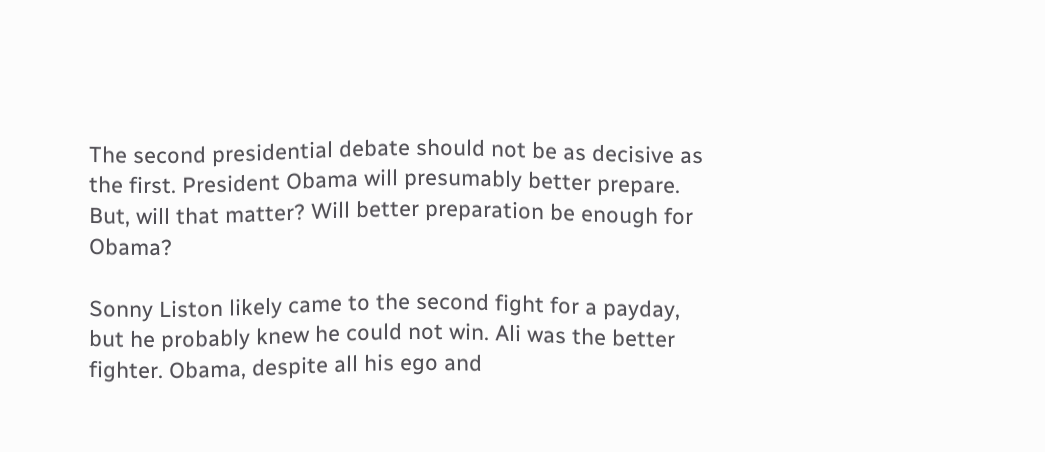The second presidential debate should not be as decisive as the first. President Obama will presumably better prepare. But, will that matter? Will better preparation be enough for Obama?

Sonny Liston likely came to the second fight for a payday, but he probably knew he could not win. Ali was the better fighter. Obama, despite all his ego and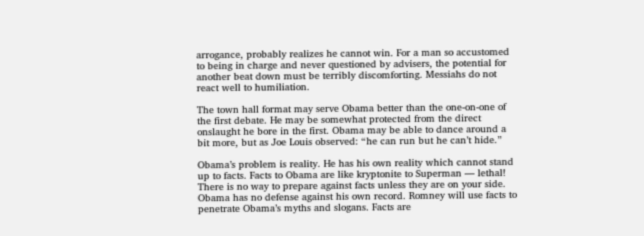arrogance, probably realizes he cannot win. For a man so accustomed to being in charge and never questioned by advisers, the potential for another beat down must be terribly discomforting. Messiahs do not react well to humiliation.

The town hall format may serve Obama better than the one-on-one of the first debate. He may be somewhat protected from the direct onslaught he bore in the first. Obama may be able to dance around a bit more, but as Joe Louis observed: “he can run but he can’t hide.”

Obama’s problem is reality. He has his own reality which cannot stand up to facts. Facts to Obama are like kryptonite to Superman — lethal! There is no way to prepare against facts unless they are on your side. Obama has no defense against his own record. Romney will use facts to penetrate Obama’s myths and slogans. Facts are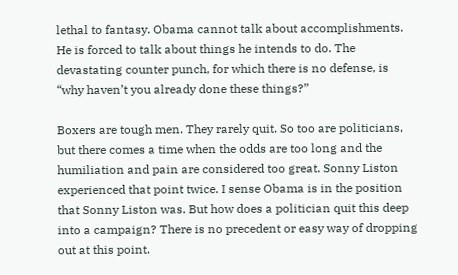lethal to fantasy. Obama cannot talk about accomplishments. He is forced to talk about things he intends to do. The devastating counter punch, for which there is no defense, is “why haven’t you already done these things?”

Boxers are tough men. They rarely quit. So too are politicians, but there comes a time when the odds are too long and the humiliation and pain are considered too great. Sonny Liston experienced that point twice. I sense Obama is in the position that Sonny Liston was. But how does a politician quit this deep into a campaign? There is no precedent or easy way of dropping out at this point.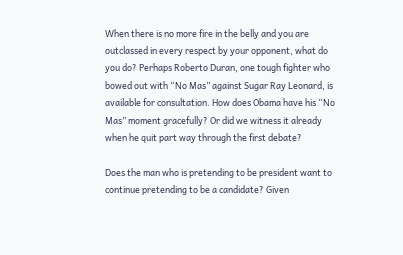When there is no more fire in the belly and you are outclassed in every respect by your opponent, what do you do? Perhaps Roberto Duran, one tough fighter who bowed out with “No Mas” against Sugar Ray Leonard, is available for consultation. How does Obama have his “No Mas” moment gracefully? Or did we witness it already when he quit part way through the first debate?

Does the man who is pretending to be president want to continue pretending to be a candidate? Given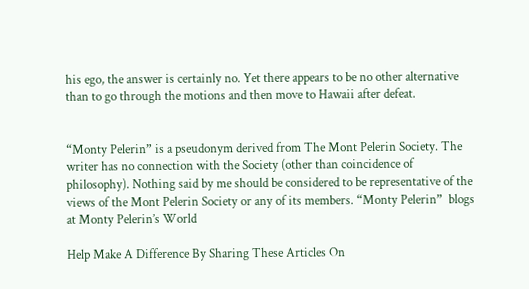his ego, the answer is certainly no. Yet there appears to be no other alternative than to go through the motions and then move to Hawaii after defeat.


“Monty Pelerin” is a pseudonym derived from The Mont Pelerin Society. The writer has no connection with the Society (other than coincidence of philosophy). Nothing said by me should be considered to be representative of the views of the Mont Pelerin Society or any of its members. “Monty Pelerin”  blogs at Monty Pelerin’s World

Help Make A Difference By Sharing These Articles On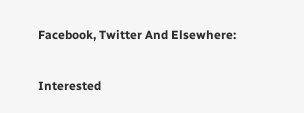Facebook, Twitter And Elsewhere:

Interested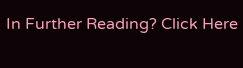In Further Reading? Click Here